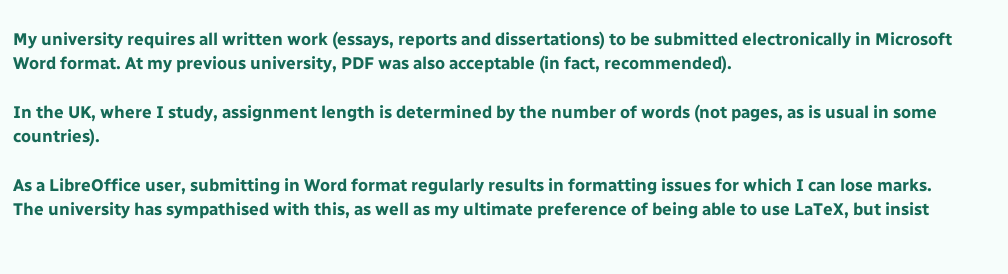My university requires all written work (essays, reports and dissertations) to be submitted electronically in Microsoft Word format. At my previous university, PDF was also acceptable (in fact, recommended).

In the UK, where I study, assignment length is determined by the number of words (not pages, as is usual in some countries).

As a LibreOffice user, submitting in Word format regularly results in formatting issues for which I can lose marks. The university has sympathised with this, as well as my ultimate preference of being able to use LaTeX, but insist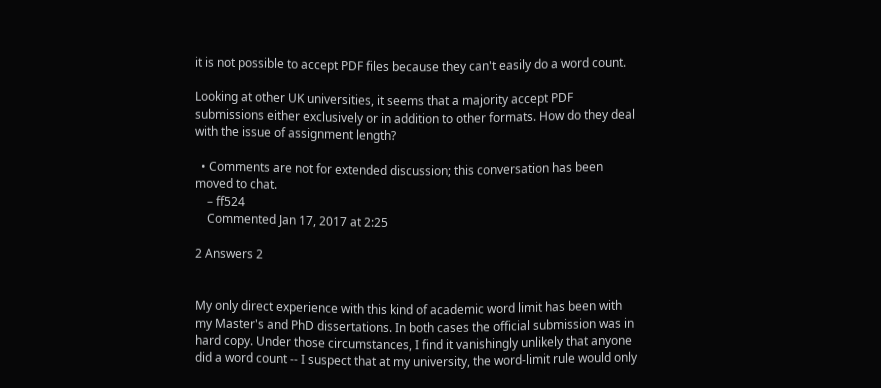it is not possible to accept PDF files because they can't easily do a word count.

Looking at other UK universities, it seems that a majority accept PDF submissions either exclusively or in addition to other formats. How do they deal with the issue of assignment length?

  • Comments are not for extended discussion; this conversation has been moved to chat.
    – ff524
    Commented Jan 17, 2017 at 2:25

2 Answers 2


My only direct experience with this kind of academic word limit has been with my Master's and PhD dissertations. In both cases the official submission was in hard copy. Under those circumstances, I find it vanishingly unlikely that anyone did a word count -- I suspect that at my university, the word-limit rule would only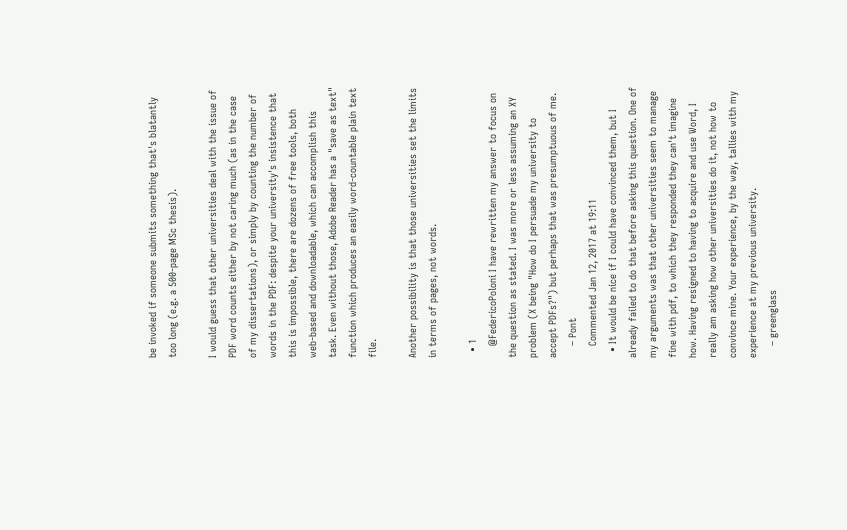be invoked if someone submits something that's blatantly too long (e.g. a 500-page MSc thesis).

I would guess that other universities deal with the issue of PDF word counts either by not caring much (as in the case of my dissertations), or simply by counting the number of words in the PDF: despite your university's insistence that this is impossible, there are dozens of free tools, both web-based and downloadable, which can accomplish this task. Even without those, Adobe Reader has a "save as text" function which produces an easily word-countable plain text file.

Another possibility is that those universities set the limits in terms of pages, not words.

  • 1
    @FedericoPoloni I have rewritten my answer to focus on the question as stated. I was more or less assuming an XY problem (X being "How do I persuade my university to accept PDFs?") but perhaps that was presumptuous of me.
    – Pont
    Commented Jan 12, 2017 at 19:11
  • It would be nice if I could have convinced them, but I already failed to do that before asking this question. One of my arguments was that other universities seem to manage fine with pdf, to which they responded they can't imagine how. Having resigned to having to acquire and use Word, I really am asking how other universities do it, not how to convince mine. Your experience, by the way, tallies with my experience at my previous university.
    – greenglass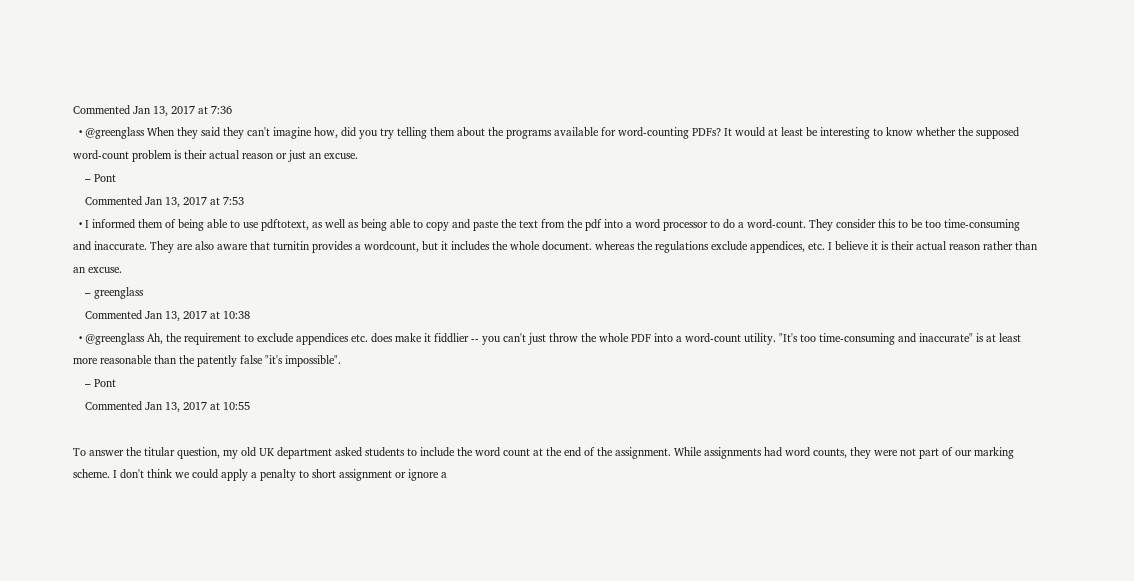Commented Jan 13, 2017 at 7:36
  • @greenglass When they said they can't imagine how, did you try telling them about the programs available for word-counting PDFs? It would at least be interesting to know whether the supposed word-count problem is their actual reason or just an excuse.
    – Pont
    Commented Jan 13, 2017 at 7:53
  • I informed them of being able to use pdftotext, as well as being able to copy and paste the text from the pdf into a word processor to do a word-count. They consider this to be too time-consuming and inaccurate. They are also aware that turnitin provides a wordcount, but it includes the whole document. whereas the regulations exclude appendices, etc. I believe it is their actual reason rather than an excuse.
    – greenglass
    Commented Jan 13, 2017 at 10:38
  • @greenglass Ah, the requirement to exclude appendices etc. does make it fiddlier -- you can't just throw the whole PDF into a word-count utility. "It's too time-consuming and inaccurate" is at least more reasonable than the patently false "it's impossible".
    – Pont
    Commented Jan 13, 2017 at 10:55

To answer the titular question, my old UK department asked students to include the word count at the end of the assignment. While assignments had word counts, they were not part of our marking scheme. I don't think we could apply a penalty to short assignment or ignore a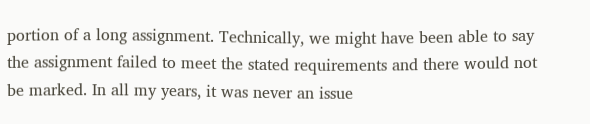portion of a long assignment. Technically, we might have been able to say the assignment failed to meet the stated requirements and there would not be marked. In all my years, it was never an issue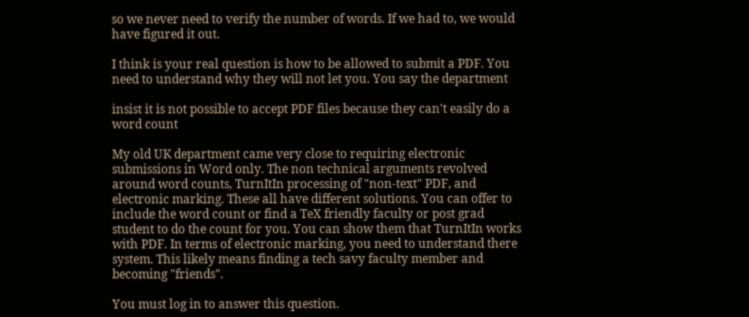so we never need to verify the number of words. If we had to, we would have figured it out.

I think is your real question is how to be allowed to submit a PDF. You need to understand why they will not let you. You say the department

insist it is not possible to accept PDF files because they can't easily do a word count

My old UK department came very close to requiring electronic submissions in Word only. The non technical arguments revolved around word counts, TurnItIn processing of "non-text" PDF, and electronic marking. These all have different solutions. You can offer to include the word count or find a TeX friendly faculty or post grad student to do the count for you. You can show them that TurnItIn works with PDF. In terms of electronic marking, you need to understand there system. This likely means finding a tech savy faculty member and becoming "friends".

You must log in to answer this question.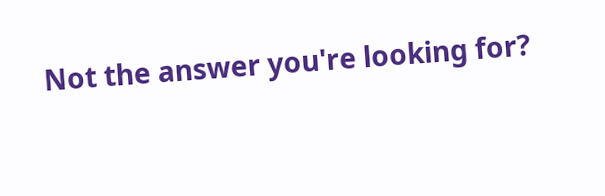Not the answer you're looking for?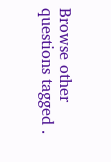Browse other questions tagged .